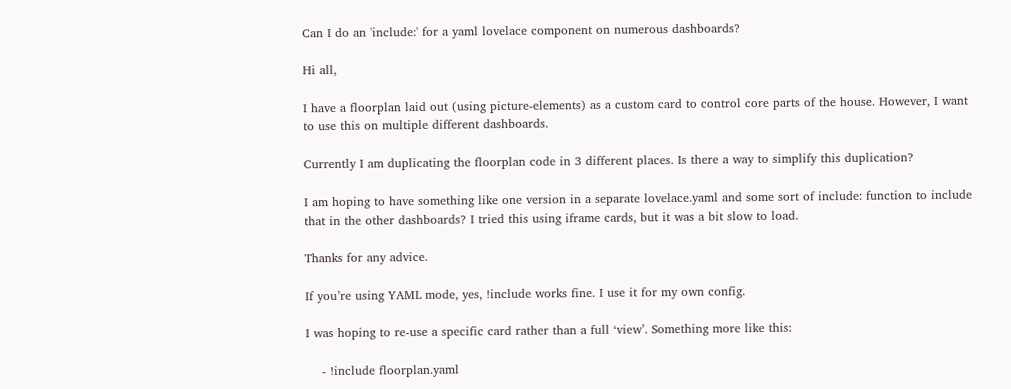Can I do an 'include:' for a yaml lovelace component on numerous dashboards?

Hi all,

I have a floorplan laid out (using picture-elements) as a custom card to control core parts of the house. However, I want to use this on multiple different dashboards.

Currently I am duplicating the floorplan code in 3 different places. Is there a way to simplify this duplication?

I am hoping to have something like one version in a separate lovelace.yaml and some sort of include: function to include that in the other dashboards? I tried this using iframe cards, but it was a bit slow to load.

Thanks for any advice.

If you’re using YAML mode, yes, !include works fine. I use it for my own config.

I was hoping to re-use a specific card rather than a full ‘view’. Something more like this:

    - !include floorplan.yaml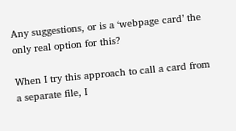Any suggestions, or is a ‘webpage card’ the only real option for this?

When I try this approach to call a card from a separate file, I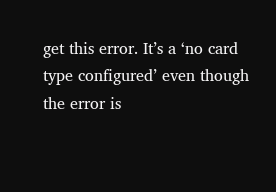get this error. It’s a ‘no card type configured’ even though the error is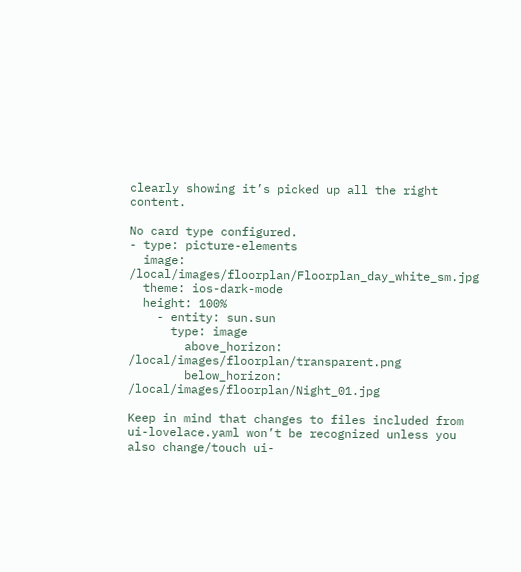clearly showing it’s picked up all the right content.

No card type configured.
- type: picture-elements
  image: /local/images/floorplan/Floorplan_day_white_sm.jpg
  theme: ios-dark-mode
  height: 100%
    - entity: sun.sun
      type: image
        above_horizon: /local/images/floorplan/transparent.png
        below_horizon: /local/images/floorplan/Night_01.jpg

Keep in mind that changes to files included from ui-lovelace.yaml won’t be recognized unless you also change/touch ui-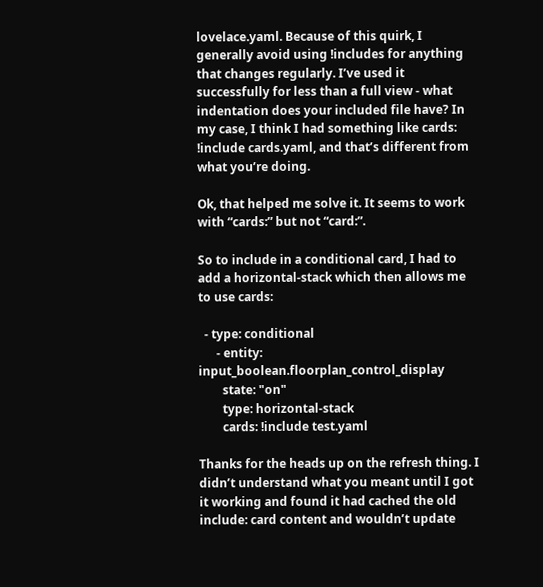lovelace.yaml. Because of this quirk, I generally avoid using !includes for anything that changes regularly. I’ve used it successfully for less than a full view - what indentation does your included file have? In my case, I think I had something like cards: !include cards.yaml, and that’s different from what you’re doing.

Ok, that helped me solve it. It seems to work with “cards:” but not “card:”.

So to include in a conditional card, I had to add a horizontal-stack which then allows me to use cards:

  - type: conditional
      - entity: input_boolean.floorplan_control_display
        state: "on"
        type: horizontal-stack
        cards: !include test.yaml

Thanks for the heads up on the refresh thing. I didn’t understand what you meant until I got it working and found it had cached the old include: card content and wouldn’t update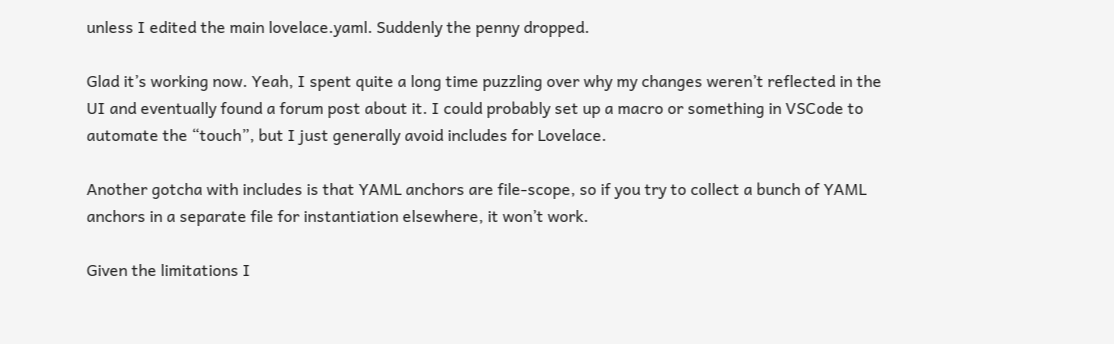unless I edited the main lovelace.yaml. Suddenly the penny dropped.

Glad it’s working now. Yeah, I spent quite a long time puzzling over why my changes weren’t reflected in the UI and eventually found a forum post about it. I could probably set up a macro or something in VSCode to automate the “touch”, but I just generally avoid includes for Lovelace.

Another gotcha with includes is that YAML anchors are file-scope, so if you try to collect a bunch of YAML anchors in a separate file for instantiation elsewhere, it won’t work.

Given the limitations I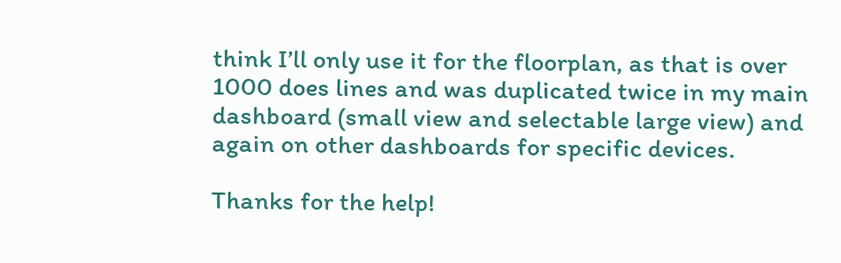think I’ll only use it for the floorplan, as that is over 1000 does lines and was duplicated twice in my main dashboard (small view and selectable large view) and again on other dashboards for specific devices.

Thanks for the help!